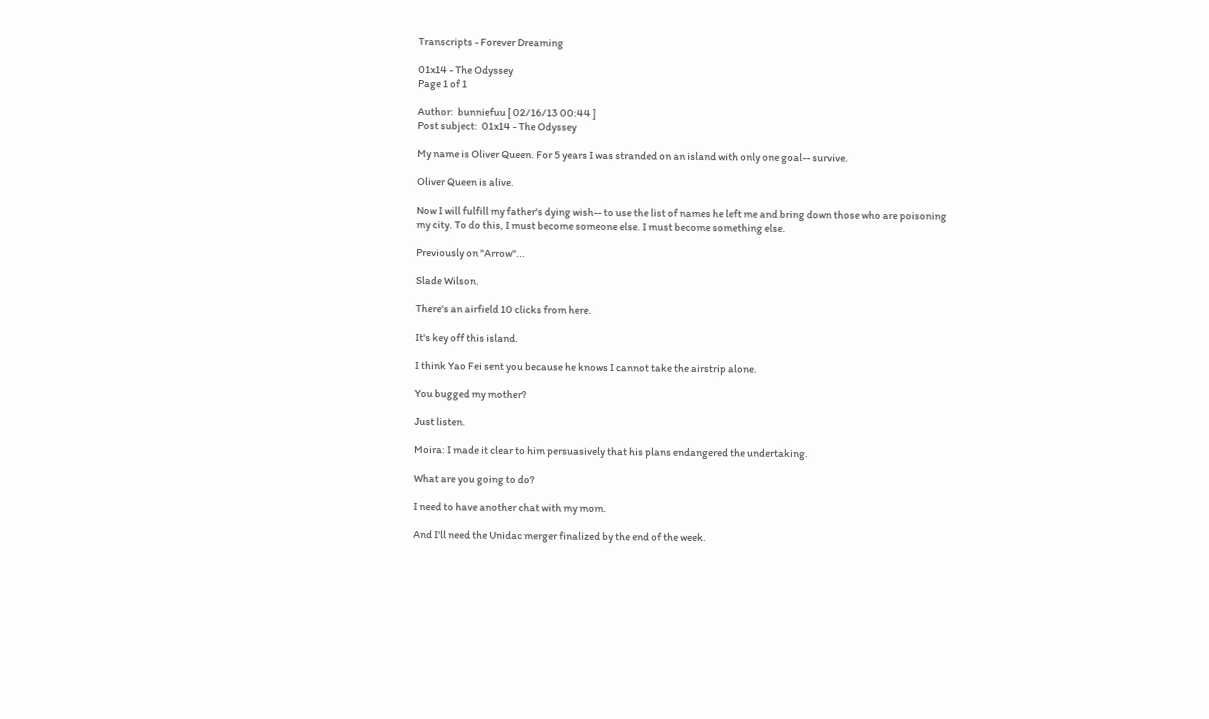Transcripts - Forever Dreaming

01x14 - The Odyssey
Page 1 of 1

Author:  bunniefuu [ 02/16/13 00:44 ]
Post subject:  01x14 - The Odyssey

My name is Oliver Queen. For 5 years I was stranded on an island with only one goal-- survive.

Oliver Queen is alive.

Now I will fulfill my father's dying wish-- to use the list of names he left me and bring down those who are poisoning my city. To do this, I must become someone else. I must become something else.

Previously on "Arrow"...

Slade Wilson.

There's an airfield 10 clicks from here.

It's key off this island.

I think Yao Fei sent you because he knows I cannot take the airstrip alone.

You bugged my mother?

Just listen.

Moira: I made it clear to him persuasively that his plans endangered the undertaking.

What are you going to do?

I need to have another chat with my mom.

And I'll need the Unidac merger finalized by the end of the week.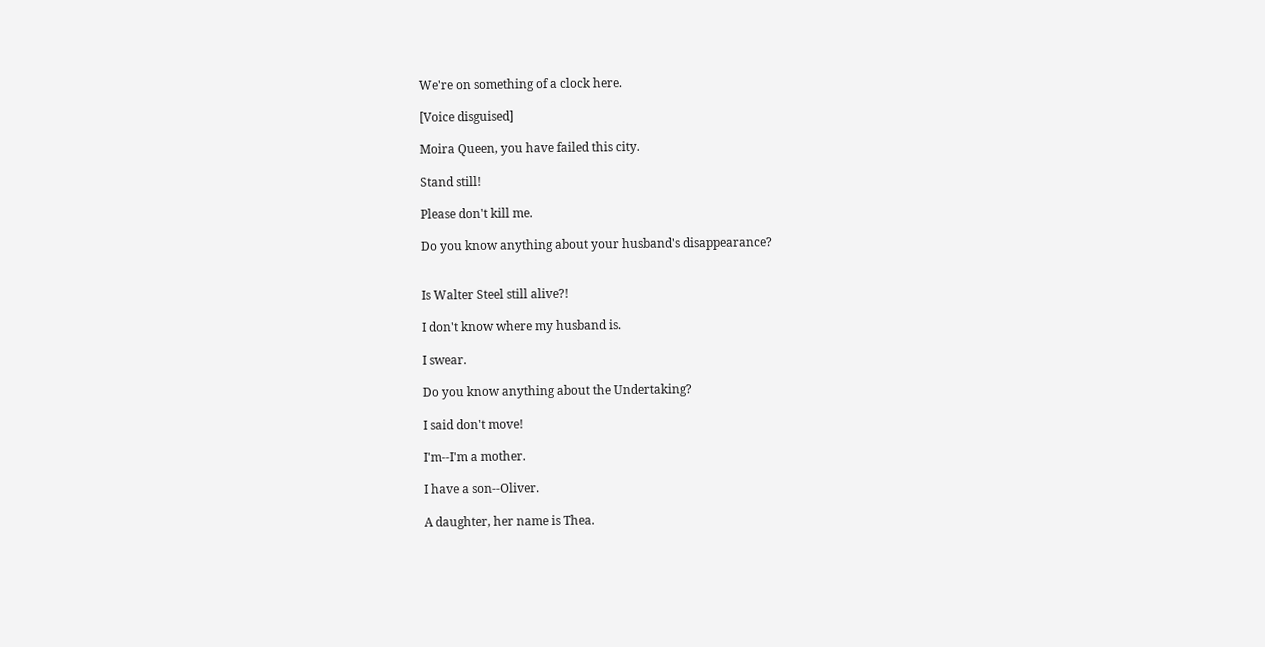We're on something of a clock here.

[Voice disguised]

Moira Queen, you have failed this city.

Stand still!

Please don't kill me.

Do you know anything about your husband's disappearance?


Is Walter Steel still alive?!

I don't know where my husband is.

I swear.

Do you know anything about the Undertaking?

I said don't move!

I'm--I'm a mother.

I have a son--Oliver.

A daughter, her name is Thea.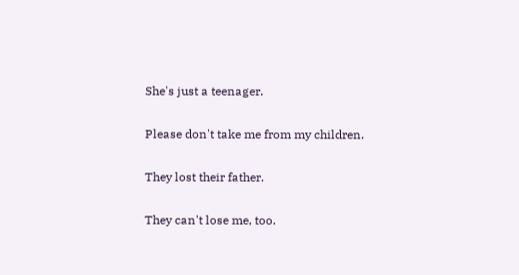She's just a teenager.

Please don't take me from my children.

They lost their father.

They can't lose me, too.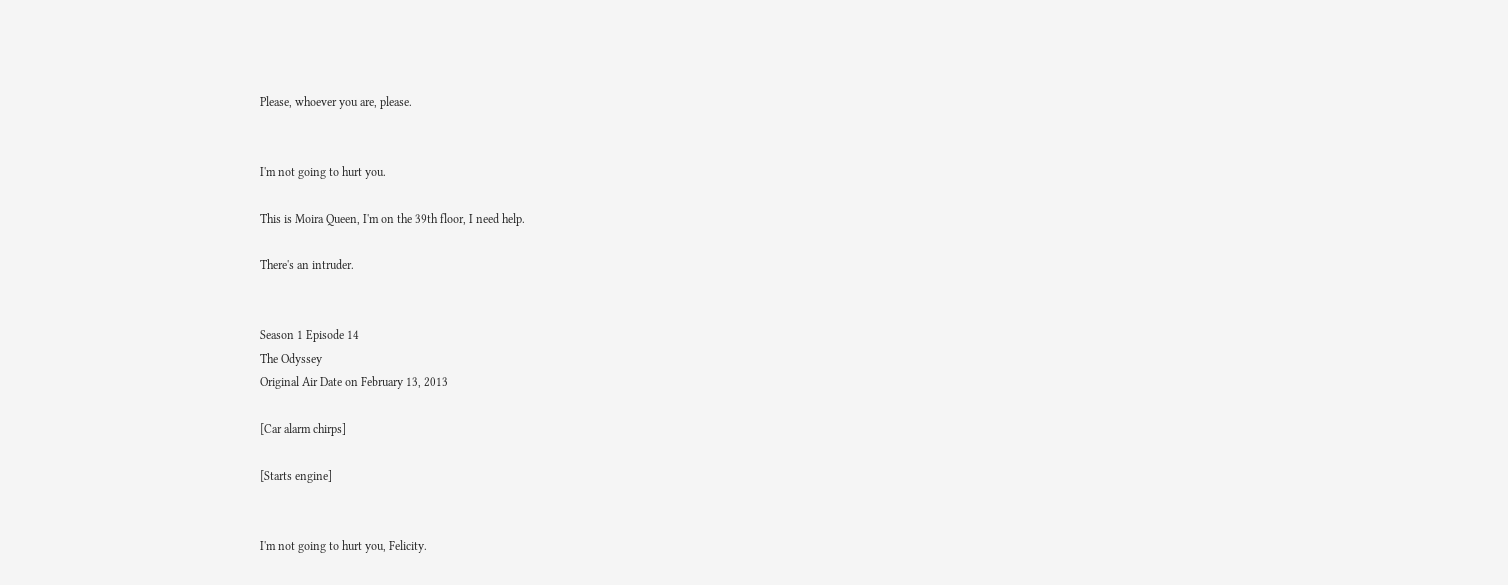Please, whoever you are, please.


I'm not going to hurt you.

This is Moira Queen, I'm on the 39th floor, I need help.

There's an intruder.


Season 1 Episode 14
The Odyssey
Original Air Date on February 13, 2013

[Car alarm chirps]

[Starts engine]


I'm not going to hurt you, Felicity.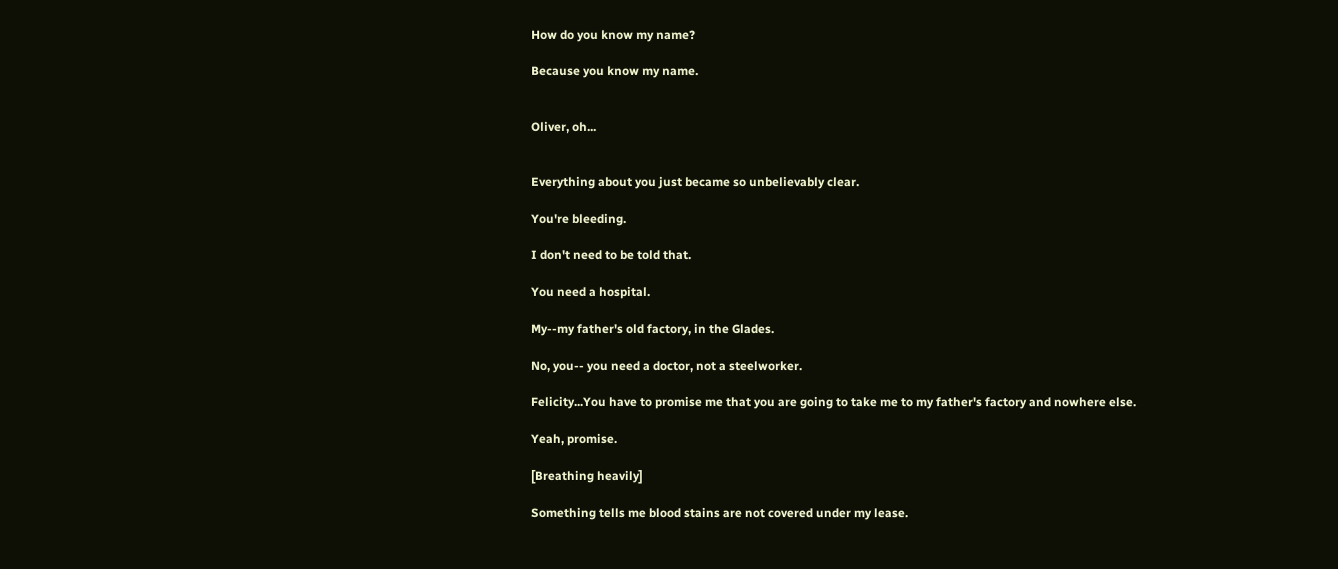How do you know my name?

Because you know my name.


Oliver, oh...


Everything about you just became so unbelievably clear.

You're bleeding.

I don't need to be told that.

You need a hospital.

My--my father's old factory, in the Glades.

No, you-- you need a doctor, not a steelworker.

Felicity...You have to promise me that you are going to take me to my father's factory and nowhere else.

Yeah, promise.

[Breathing heavily]

Something tells me blood stains are not covered under my lease.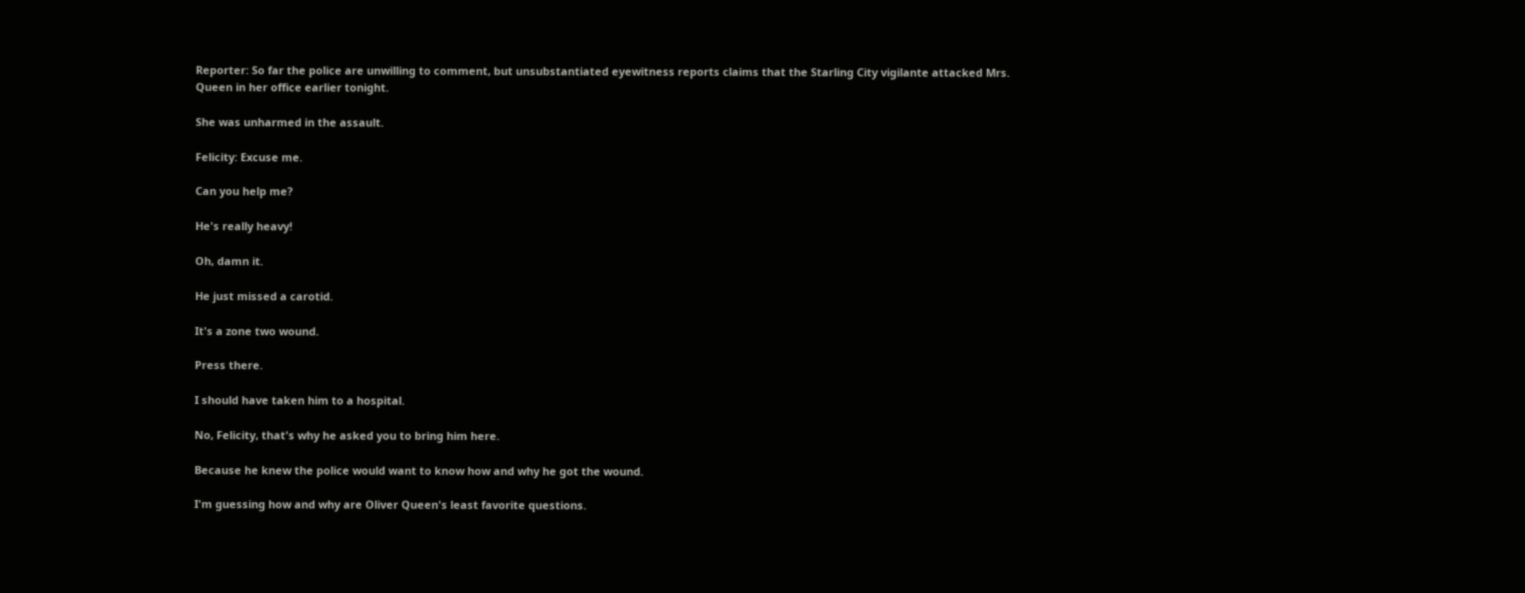Reporter: So far the police are unwilling to comment, but unsubstantiated eyewitness reports claims that the Starling City vigilante attacked Mrs. Queen in her office earlier tonight.

She was unharmed in the assault.

Felicity: Excuse me.

Can you help me?

He's really heavy!

Oh, damn it.

He just missed a carotid.

It's a zone two wound.

Press there.

I should have taken him to a hospital.

No, Felicity, that's why he asked you to bring him here.

Because he knew the police would want to know how and why he got the wound.

I'm guessing how and why are Oliver Queen's least favorite questions.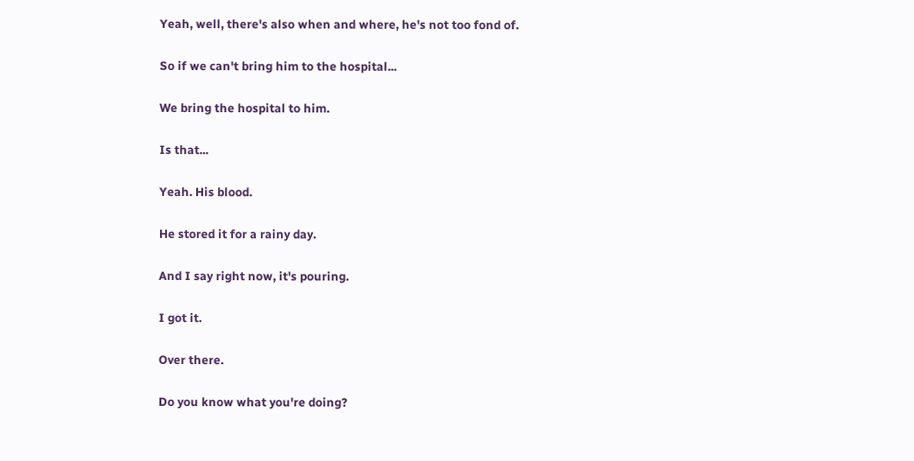Yeah, well, there's also when and where, he's not too fond of.

So if we can't bring him to the hospital...

We bring the hospital to him.

Is that...

Yeah. His blood.

He stored it for a rainy day.

And I say right now, it's pouring.

I got it.

Over there.

Do you know what you're doing?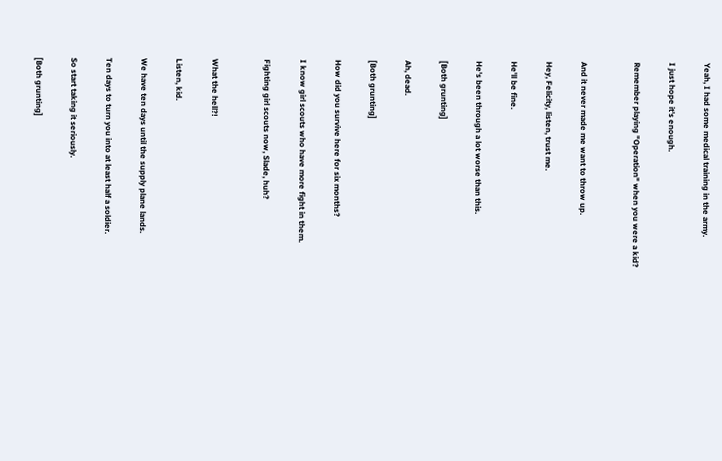Yeah, I had some medical training in the army.

I just hope it's enough.

Remember playing "Operation" when you were a kid?


And it never made me want to throw up.

Hey, Felicity, listen, trust me.

He'll be fine.

He's been through a lot worse than this.

[Both grunting]

Ah, dead.

[Both grunting]

How did you survive here for six months?

I know girl scouts who have more fight in them.

Fighting girl scouts now, Slade, huh?


What the hell?!

Listen, kid.

We have ten days until the supply plane lands.

Ten days to turn you into at least half a soldier.

So start taking it seriously.

[Both grunting]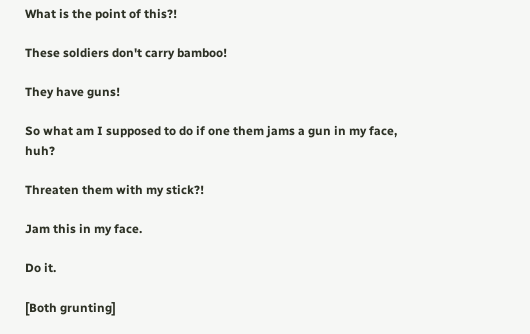What is the point of this?!

These soldiers don't carry bamboo!

They have guns!

So what am I supposed to do if one them jams a gun in my face, huh?

Threaten them with my stick?!

Jam this in my face.

Do it.

[Both grunting]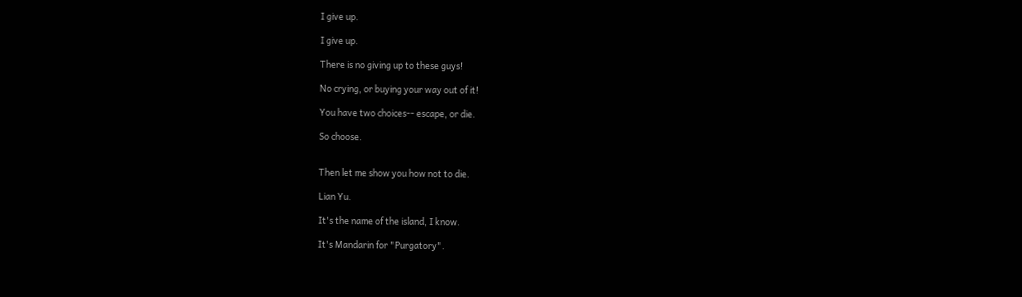I give up.

I give up.

There is no giving up to these guys!

No crying, or buying your way out of it!

You have two choices-- escape, or die.

So choose.


Then let me show you how not to die.

Lian Yu.

It's the name of the island, I know.

It's Mandarin for "Purgatory".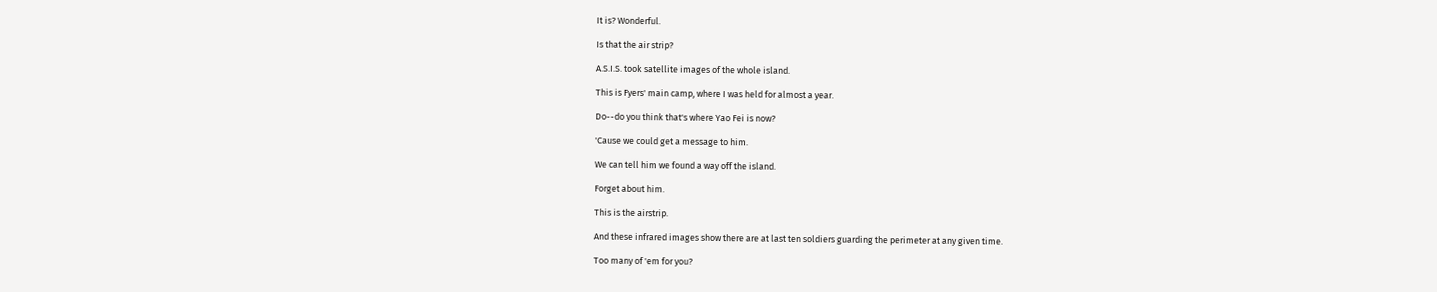It is? Wonderful.

Is that the air strip?

A.S.I.S. took satellite images of the whole island.

This is Fyers' main camp, where I was held for almost a year.

Do--do you think that's where Yao Fei is now?

'Cause we could get a message to him.

We can tell him we found a way off the island.

Forget about him.

This is the airstrip.

And these infrared images show there are at last ten soldiers guarding the perimeter at any given time.

Too many of 'em for you?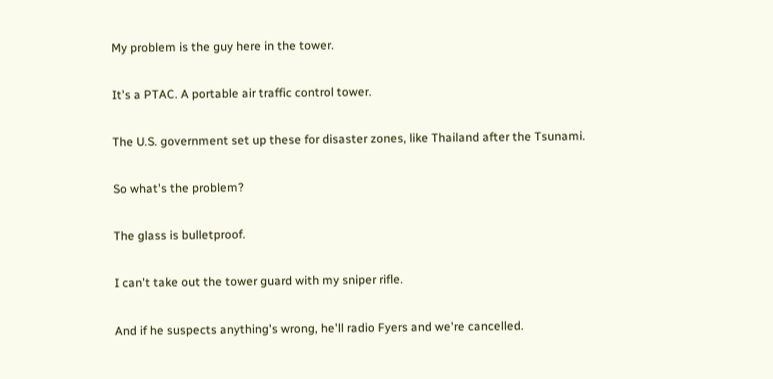My problem is the guy here in the tower.

It's a PTAC. A portable air traffic control tower.

The U.S. government set up these for disaster zones, like Thailand after the Tsunami.

So what's the problem?

The glass is bulletproof.

I can't take out the tower guard with my sniper rifle.

And if he suspects anything's wrong, he'll radio Fyers and we're cancelled.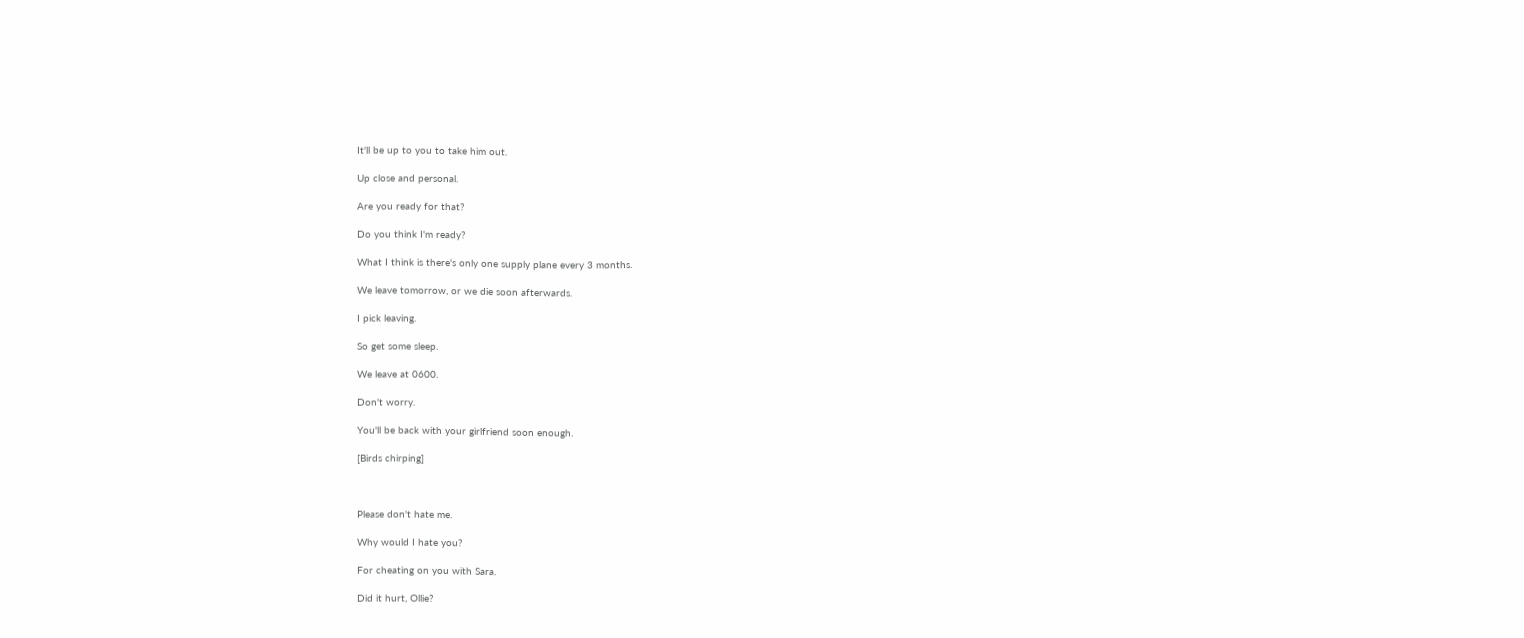It'll be up to you to take him out.

Up close and personal.

Are you ready for that?

Do you think I'm ready?

What I think is there's only one supply plane every 3 months.

We leave tomorrow, or we die soon afterwards.

I pick leaving.

So get some sleep.

We leave at 0600.

Don't worry.

You'll be back with your girlfriend soon enough.

[Birds chirping]



Please don't hate me.

Why would I hate you?

For cheating on you with Sara.

Did it hurt, Ollie?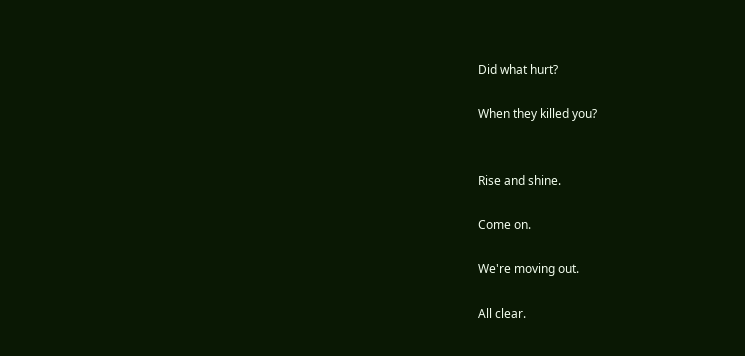Did what hurt?

When they killed you?


Rise and shine.

Come on.

We're moving out.

All clear.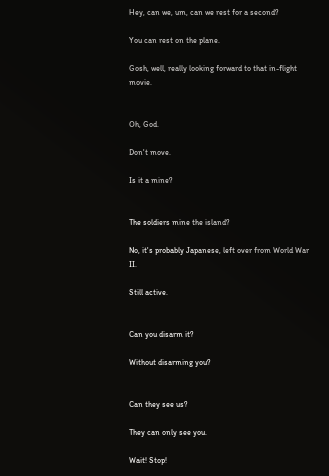Hey, can we, um, can we rest for a second?

You can rest on the plane.

Gosh, well, really looking forward to that in-flight movie.


Oh, God.

Don't move.

Is it a mine?


The soldiers mine the island?

No, it's probably Japanese, left over from World War II.

Still active.


Can you disarm it?

Without disarming you?


Can they see us?

They can only see you.

Wait! Stop!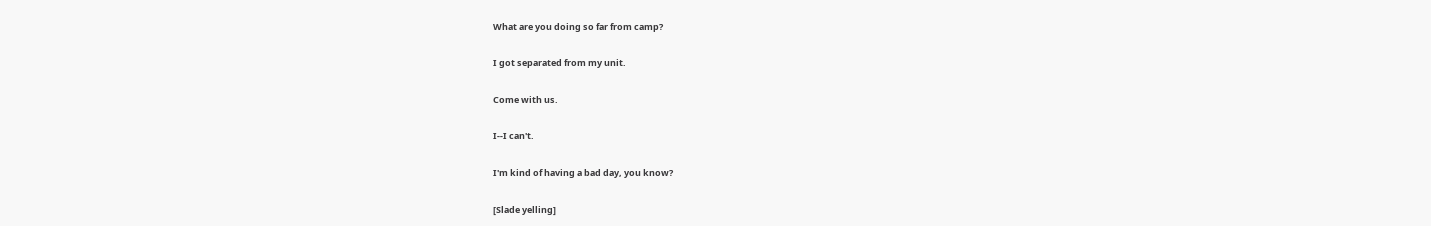What are you doing so far from camp?

I got separated from my unit.

Come with us.

I--I can't.

I'm kind of having a bad day, you know?

[Slade yelling]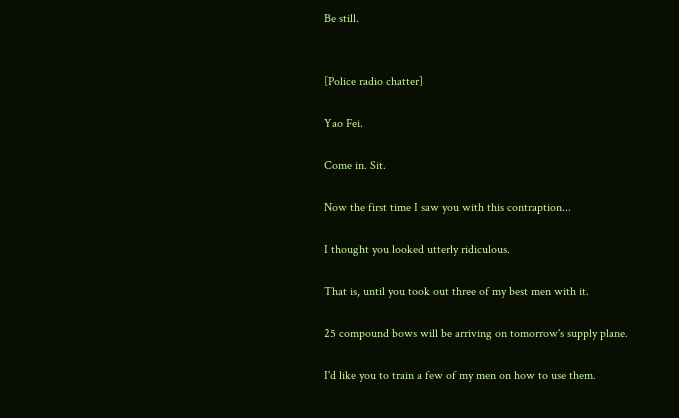Be still.


[Police radio chatter]

Yao Fei.

Come in. Sit.

Now the first time I saw you with this contraption...

I thought you looked utterly ridiculous.

That is, until you took out three of my best men with it.

25 compound bows will be arriving on tomorrow's supply plane.

I'd like you to train a few of my men on how to use them.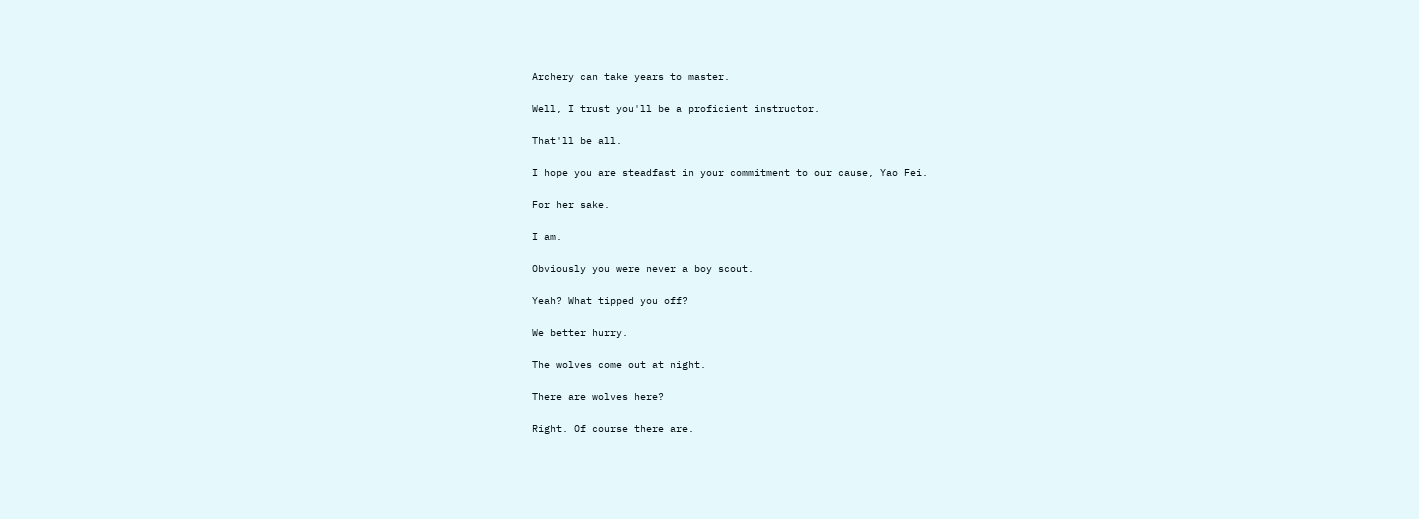Archery can take years to master.

Well, I trust you'll be a proficient instructor.

That'll be all.

I hope you are steadfast in your commitment to our cause, Yao Fei.

For her sake.

I am.

Obviously you were never a boy scout.

Yeah? What tipped you off?

We better hurry.

The wolves come out at night.

There are wolves here?

Right. Of course there are.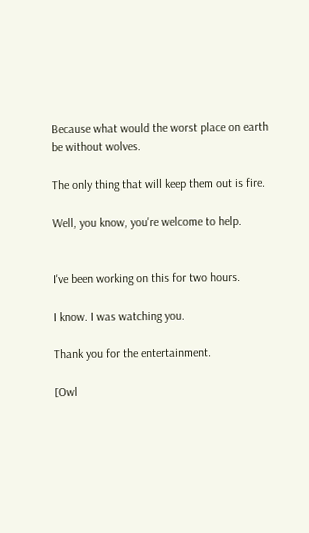Because what would the worst place on earth be without wolves.

The only thing that will keep them out is fire.

Well, you know, you're welcome to help.


I've been working on this for two hours.

I know. I was watching you.

Thank you for the entertainment.

[Owl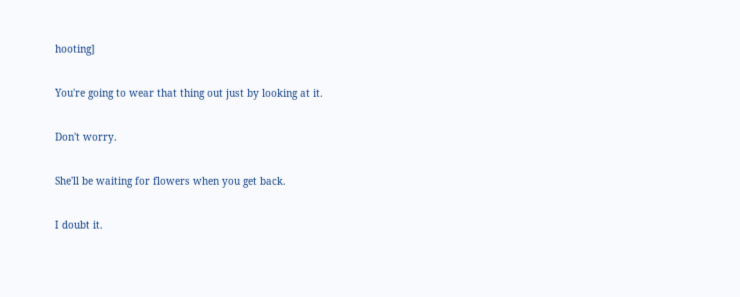hooting]

You're going to wear that thing out just by looking at it.

Don't worry.

She'll be waiting for flowers when you get back.

I doubt it.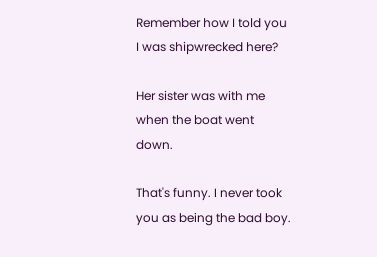Remember how I told you I was shipwrecked here?

Her sister was with me when the boat went down.

That's funny. I never took you as being the bad boy.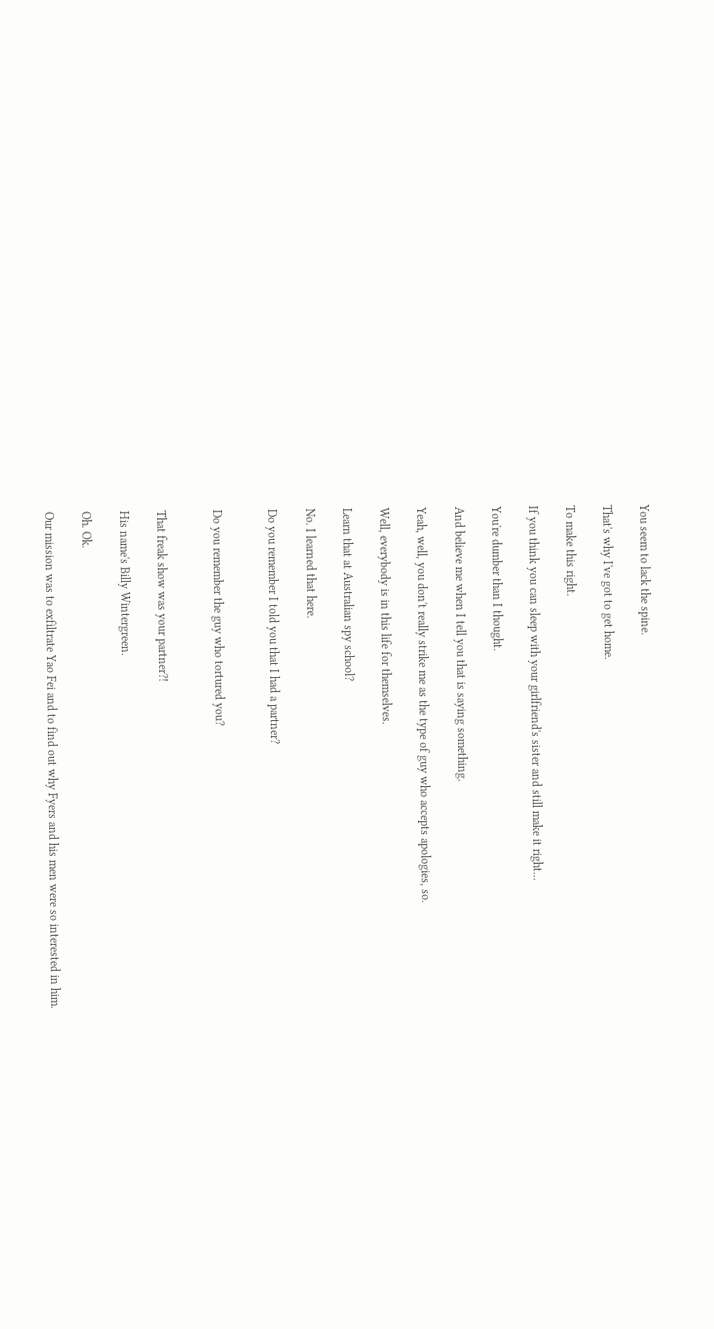You seem to lack the spine.

That's why I've got to get home.

To make this right.

If you think you can sleep with your girlfriend's sister and still make it right...

You're dumber than I thought.

And believe me when I tell you that is saying something.

Yeah, well, you don't really strike me as the type of guy who accepts apologies, so.

Well, everybody is in this life for themselves.

Learn that at Australian spy school?

No. I learned that here.

Do you remember I told you that I had a partner?


Do you remember the guy who tortured you?


That freak show was your partner?!

His name's Billy Wintergreen.

Oh. Ok.

Our mission was to exfiltrate Yao Fei and to find out why Fyers and his men were so interested in him.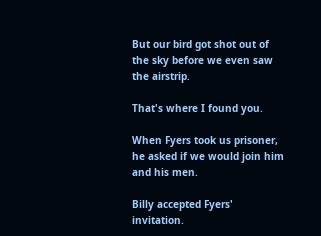But our bird got shot out of the sky before we even saw the airstrip.

That's where I found you.

When Fyers took us prisoner, he asked if we would join him and his men.

Billy accepted Fyers' invitation.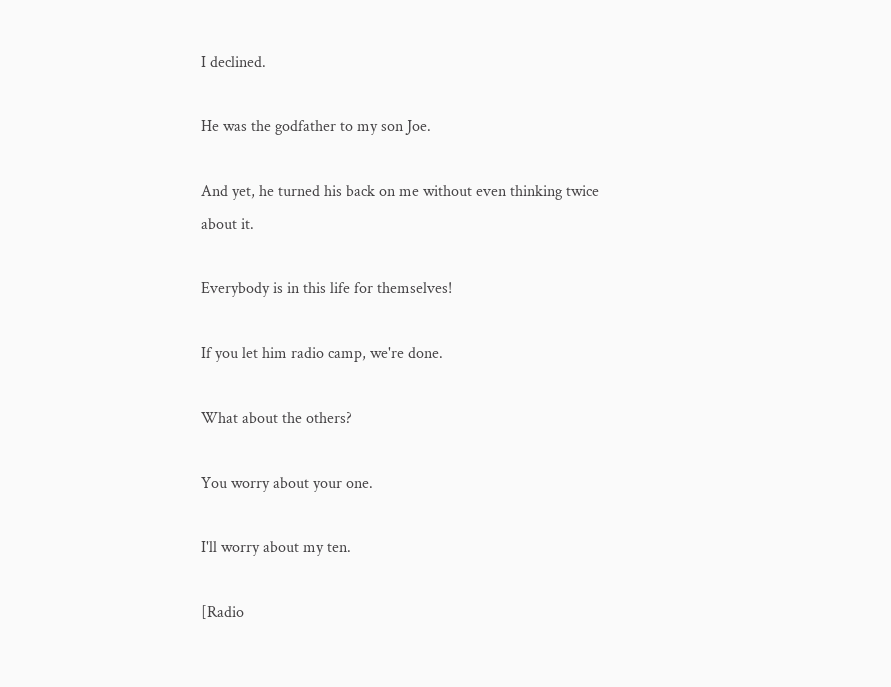I declined.

He was the godfather to my son Joe.

And yet, he turned his back on me without even thinking twice about it.

Everybody is in this life for themselves!

If you let him radio camp, we're done.

What about the others?

You worry about your one.

I'll worry about my ten.

[Radio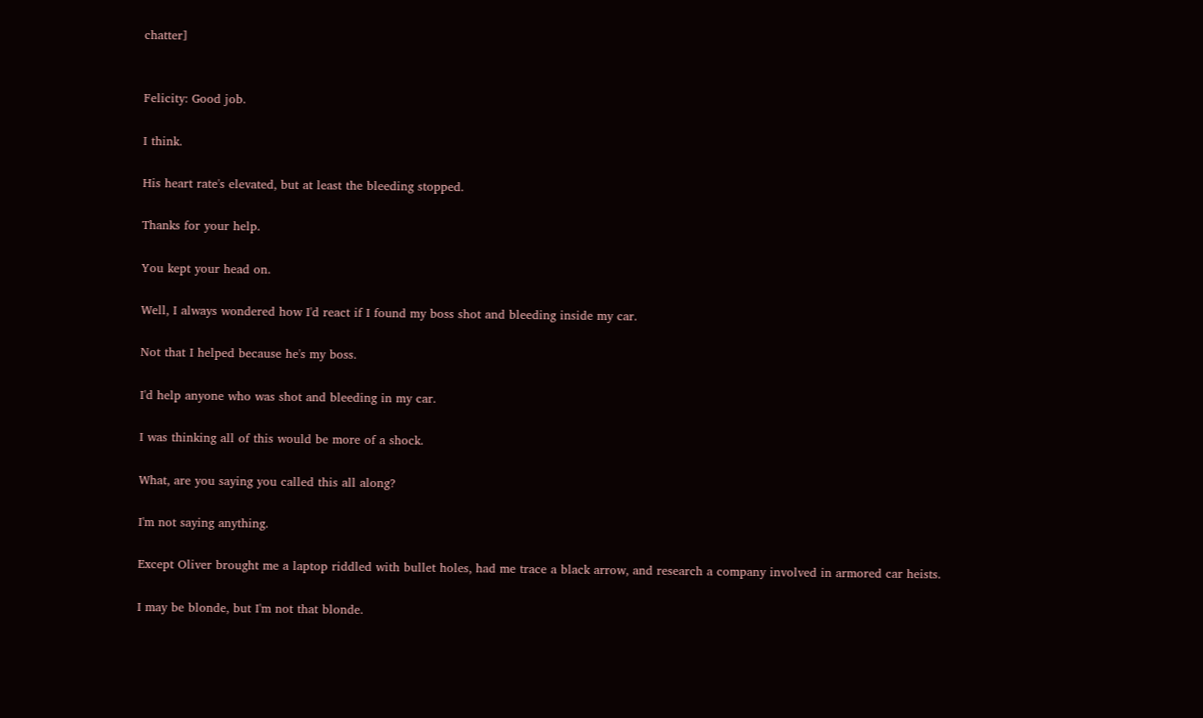chatter]


Felicity: Good job.

I think.

His heart rate's elevated, but at least the bleeding stopped.

Thanks for your help.

You kept your head on.

Well, I always wondered how I'd react if I found my boss shot and bleeding inside my car.

Not that I helped because he's my boss.

I'd help anyone who was shot and bleeding in my car.

I was thinking all of this would be more of a shock.

What, are you saying you called this all along?

I'm not saying anything.

Except Oliver brought me a laptop riddled with bullet holes, had me trace a black arrow, and research a company involved in armored car heists.

I may be blonde, but I'm not that blonde.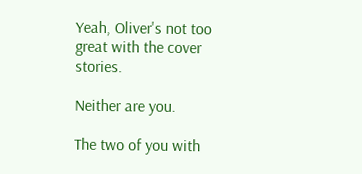Yeah, Oliver's not too great with the cover stories.

Neither are you.

The two of you with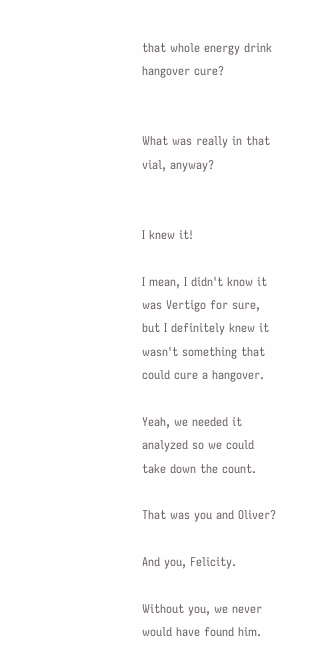that whole energy drink hangover cure?


What was really in that vial, anyway?


I knew it!

I mean, I didn't know it was Vertigo for sure, but I definitely knew it wasn't something that could cure a hangover.

Yeah, we needed it analyzed so we could take down the count.

That was you and Oliver?

And you, Felicity.

Without you, we never would have found him.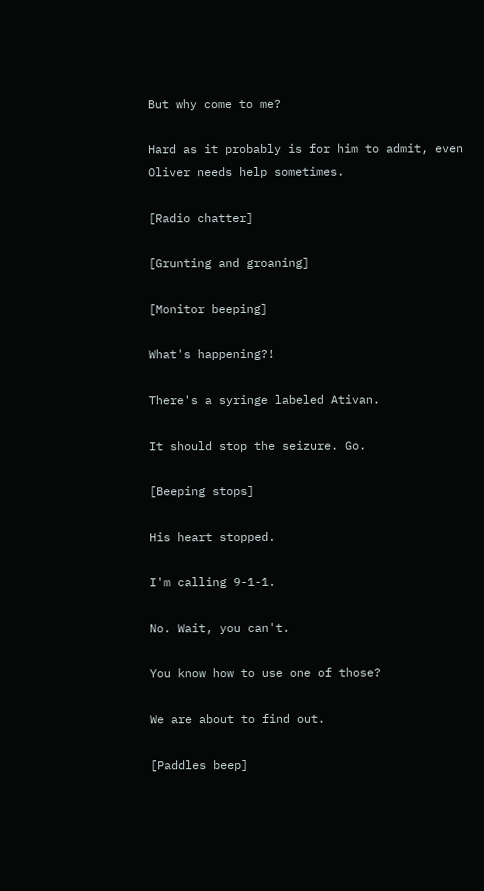But why come to me?

Hard as it probably is for him to admit, even Oliver needs help sometimes.

[Radio chatter]

[Grunting and groaning]

[Monitor beeping]

What's happening?!

There's a syringe labeled Ativan.

It should stop the seizure. Go.

[Beeping stops]

His heart stopped.

I'm calling 9-1-1.

No. Wait, you can't.

You know how to use one of those?

We are about to find out.

[Paddles beep]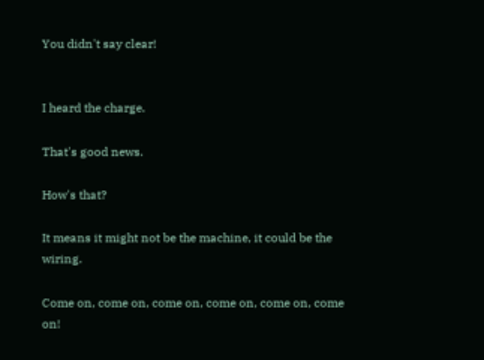You didn't say clear!


I heard the charge.

That's good news.

How's that?

It means it might not be the machine, it could be the wiring.

Come on, come on, come on, come on, come on, come on!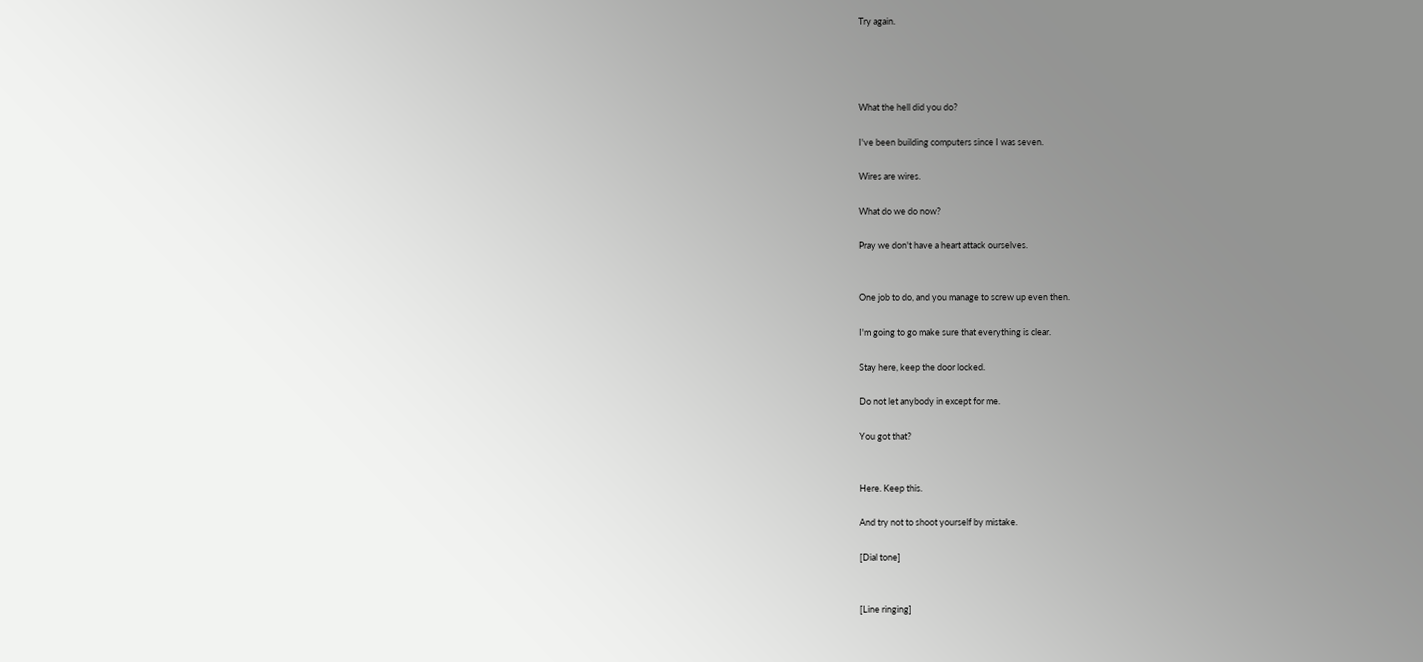Try again.




What the hell did you do?

I've been building computers since I was seven.

Wires are wires.

What do we do now?

Pray we don't have a heart attack ourselves.


One job to do, and you manage to screw up even then.

I'm going to go make sure that everything is clear.

Stay here, keep the door locked.

Do not let anybody in except for me.

You got that?


Here. Keep this.

And try not to shoot yourself by mistake.

[Dial tone]


[Line ringing]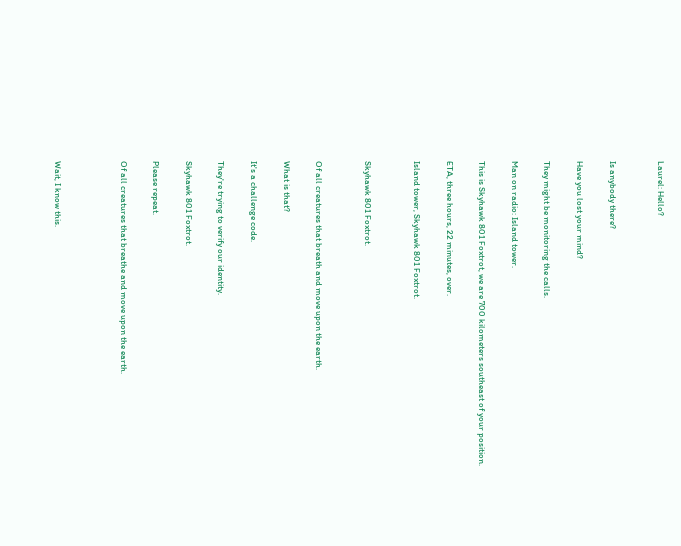Laurel: Hello?


Is anybody there?

Have you lost your mind?

They might be monitoring the calls.

Man on radio: Island tower.

This is Skyhawk 801 Foxtrot, we are 700 kilometers southeast of your position.

ETA, three hours, 22 minutes, over.

Island tower, Skyhawk 801 Foxtrot.


Skyhawk 801 Foxtrot.


Of all creatures that breath and move upon the earth.

What is that?

It's a challenge code.

They're trying to verify our identity.

Skyhawk 801 Foxtrot.

Please repeat.

Of all creatures that breathe and move upon the earth.



Wait, I know this.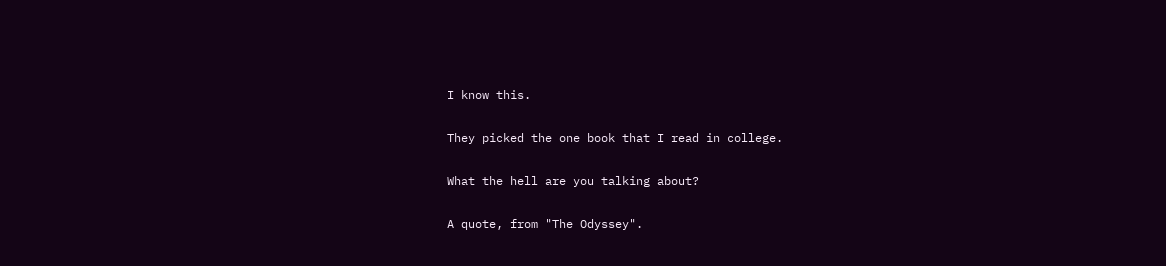I know this.

They picked the one book that I read in college.

What the hell are you talking about?

A quote, from "The Odyssey".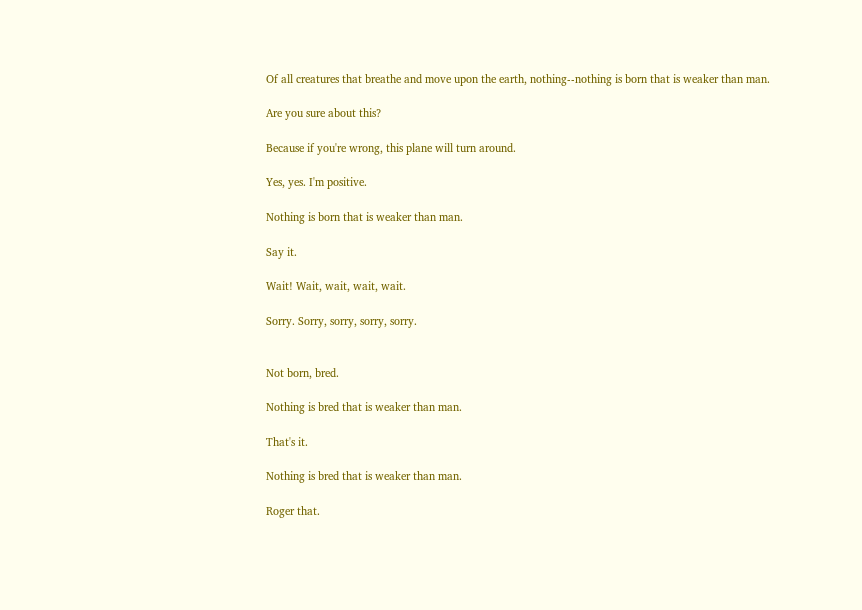Of all creatures that breathe and move upon the earth, nothing--nothing is born that is weaker than man.

Are you sure about this?

Because if you're wrong, this plane will turn around.

Yes, yes. I'm positive.

Nothing is born that is weaker than man.

Say it.

Wait! Wait, wait, wait, wait.

Sorry. Sorry, sorry, sorry, sorry.


Not born, bred.

Nothing is bred that is weaker than man.

That's it.

Nothing is bred that is weaker than man.

Roger that.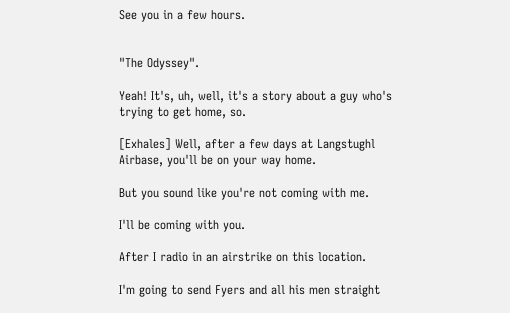See you in a few hours.


"The Odyssey".

Yeah! It's, uh, well, it's a story about a guy who's trying to get home, so.

[Exhales] Well, after a few days at Langstughl Airbase, you'll be on your way home.

But you sound like you're not coming with me.

I'll be coming with you.

After I radio in an airstrike on this location.

I'm going to send Fyers and all his men straight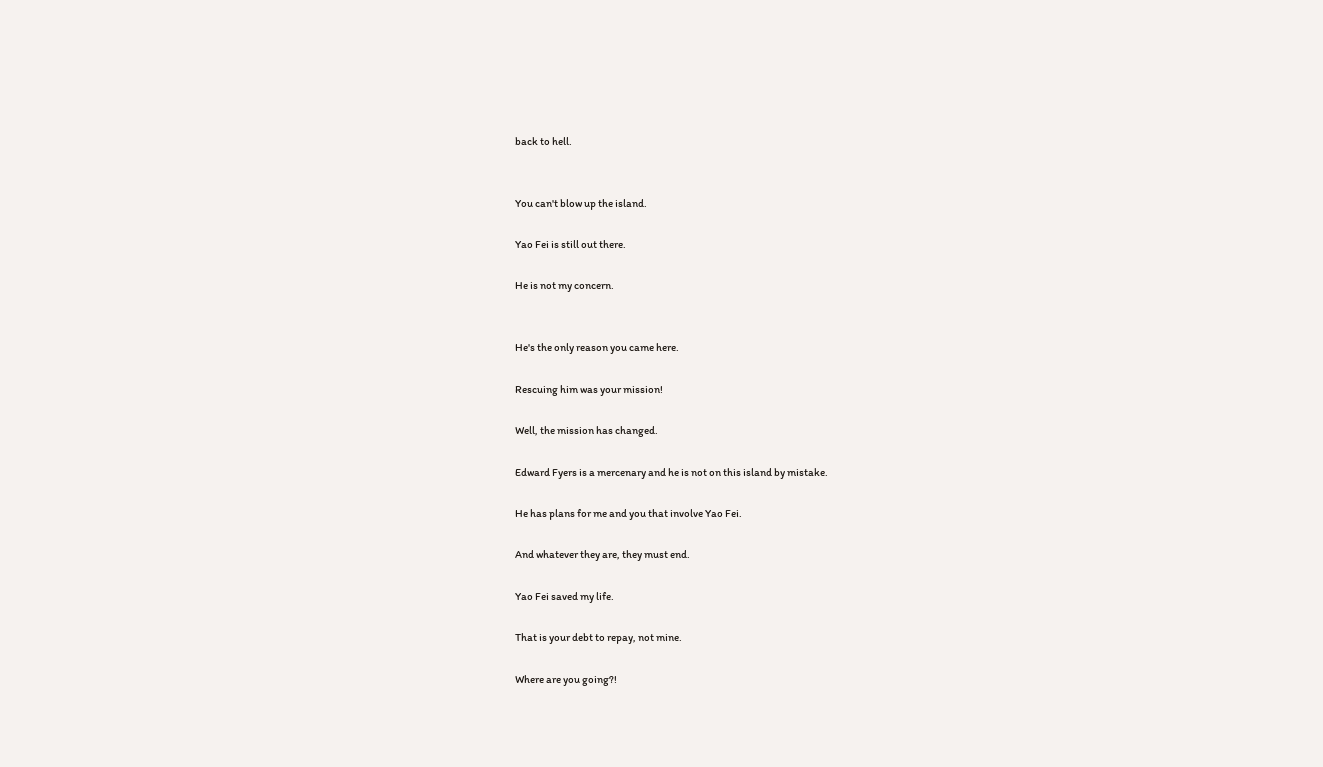back to hell.


You can't blow up the island.

Yao Fei is still out there.

He is not my concern.


He's the only reason you came here.

Rescuing him was your mission!

Well, the mission has changed.

Edward Fyers is a mercenary and he is not on this island by mistake.

He has plans for me and you that involve Yao Fei.

And whatever they are, they must end.

Yao Fei saved my life.

That is your debt to repay, not mine.

Where are you going?!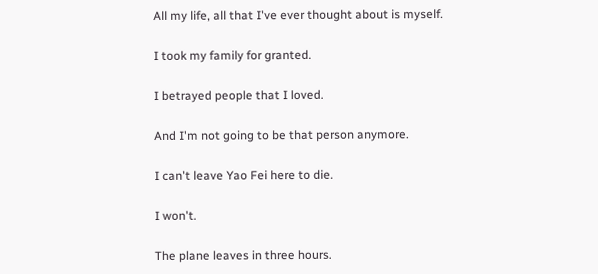All my life, all that I've ever thought about is myself.

I took my family for granted.

I betrayed people that I loved.

And I'm not going to be that person anymore.

I can't leave Yao Fei here to die.

I won't.

The plane leaves in three hours.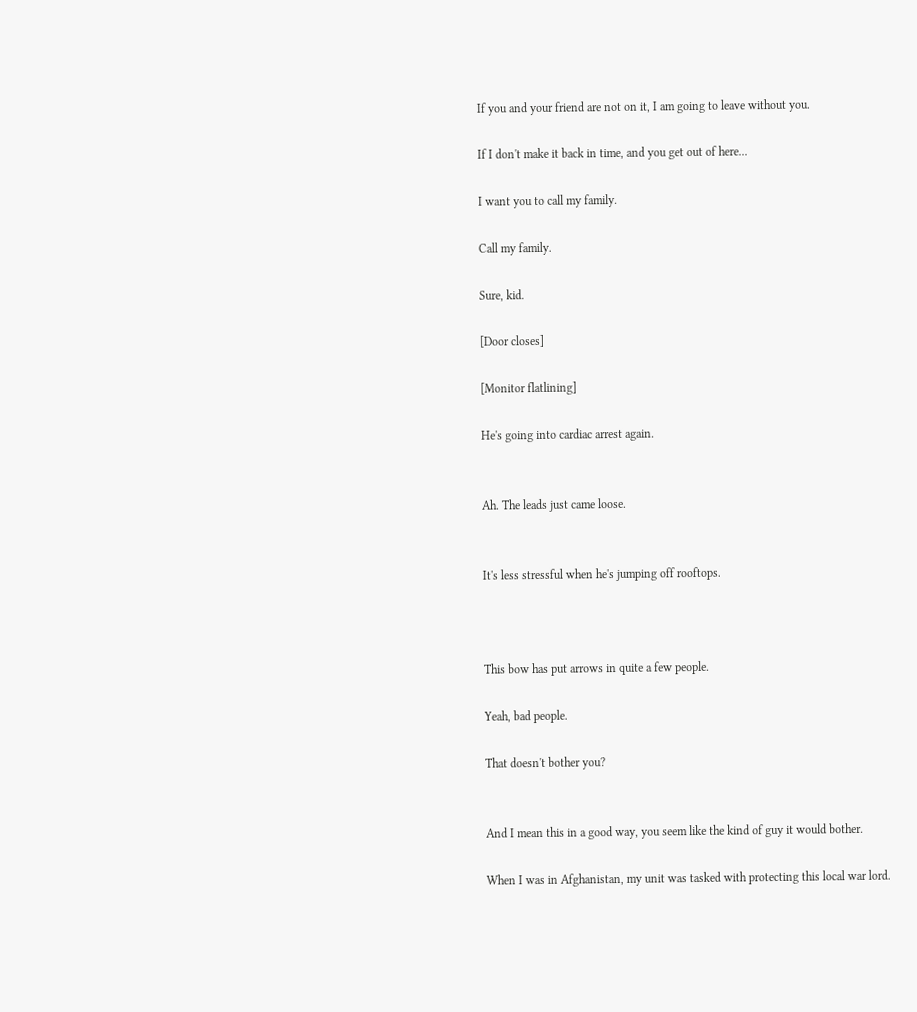If you and your friend are not on it, I am going to leave without you.

If I don't make it back in time, and you get out of here...

I want you to call my family.

Call my family.

Sure, kid.

[Door closes]

[Monitor flatlining]

He's going into cardiac arrest again.


Ah. The leads just came loose.


It's less stressful when he's jumping off rooftops.



This bow has put arrows in quite a few people.

Yeah, bad people.

That doesn't bother you?


And I mean this in a good way, you seem like the kind of guy it would bother.

When I was in Afghanistan, my unit was tasked with protecting this local war lord.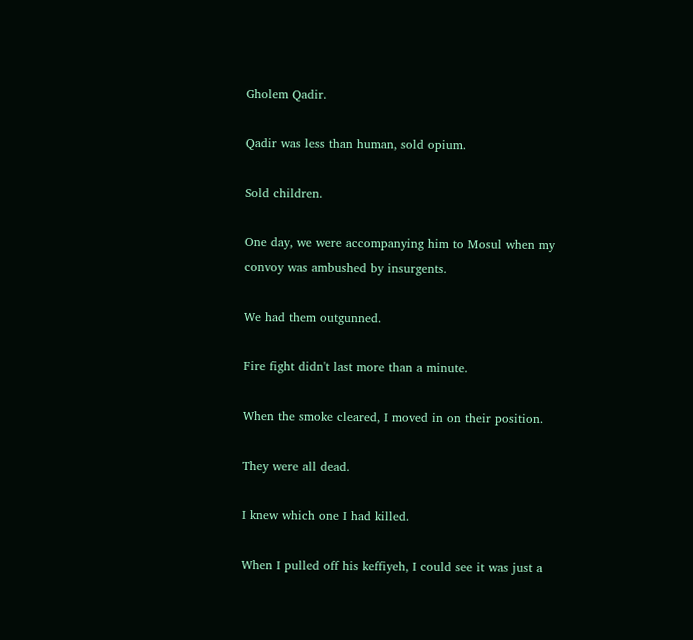Gholem Qadir.

Qadir was less than human, sold opium.

Sold children.

One day, we were accompanying him to Mosul when my convoy was ambushed by insurgents.

We had them outgunned.

Fire fight didn't last more than a minute.

When the smoke cleared, I moved in on their position.

They were all dead.

I knew which one I had killed.

When I pulled off his keffiyeh, I could see it was just a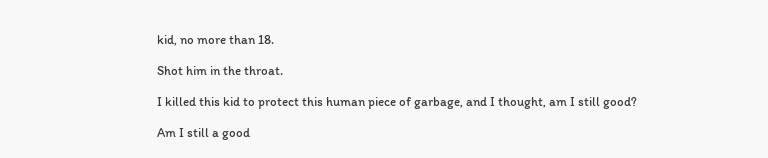kid, no more than 18.

Shot him in the throat.

I killed this kid to protect this human piece of garbage, and I thought, am I still good?

Am I still a good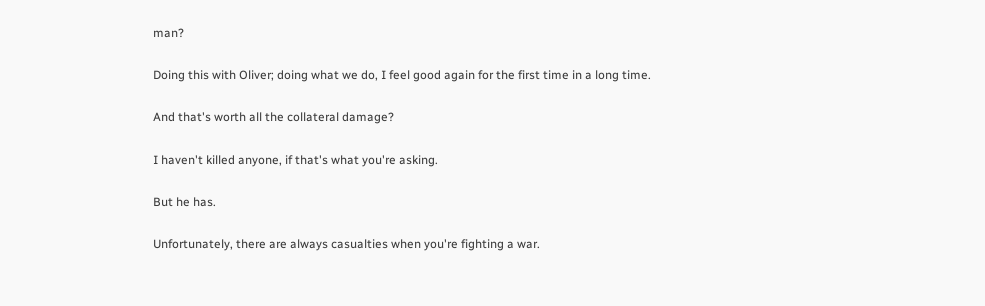man?

Doing this with Oliver; doing what we do, I feel good again for the first time in a long time.

And that's worth all the collateral damage?

I haven't killed anyone, if that's what you're asking.

But he has.

Unfortunately, there are always casualties when you're fighting a war.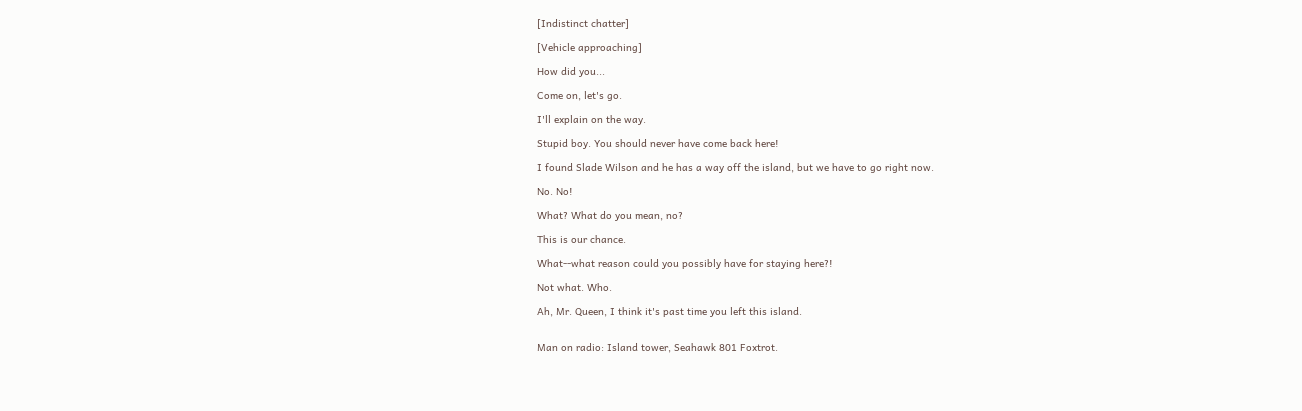[Indistinct chatter]

[Vehicle approaching]

How did you...

Come on, let's go.

I'll explain on the way.

Stupid boy. You should never have come back here!

I found Slade Wilson and he has a way off the island, but we have to go right now.

No. No!

What? What do you mean, no?

This is our chance.

What--what reason could you possibly have for staying here?!

Not what. Who.

Ah, Mr. Queen, I think it's past time you left this island.


Man on radio: Island tower, Seahawk 801 Foxtrot.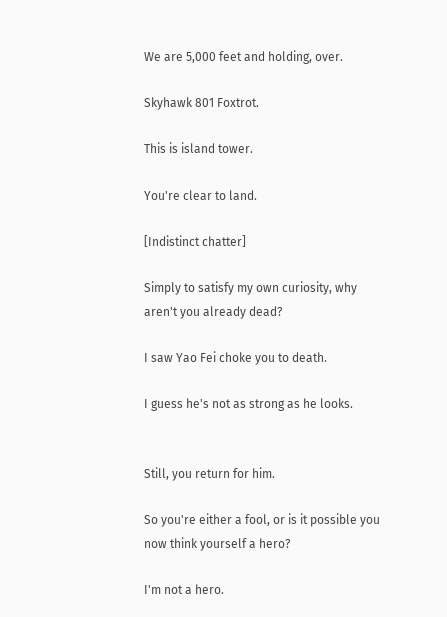We are 5,000 feet and holding, over.

Skyhawk 801 Foxtrot.

This is island tower.

You're clear to land.

[Indistinct chatter]

Simply to satisfy my own curiosity, why aren't you already dead?

I saw Yao Fei choke you to death.

I guess he's not as strong as he looks.


Still, you return for him.

So you're either a fool, or is it possible you now think yourself a hero?

I'm not a hero.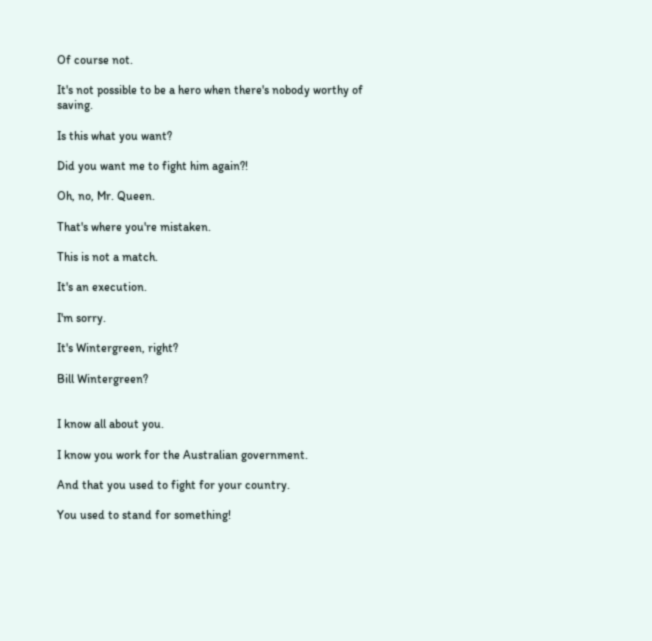Of course not.

It's not possible to be a hero when there's nobody worthy of saving.

Is this what you want?

Did you want me to fight him again?!

Oh, no, Mr. Queen.

That's where you're mistaken.

This is not a match.

It's an execution.

I'm sorry.

It's Wintergreen, right?

Bill Wintergreen?


I know all about you.

I know you work for the Australian government.

And that you used to fight for your country.

You used to stand for something!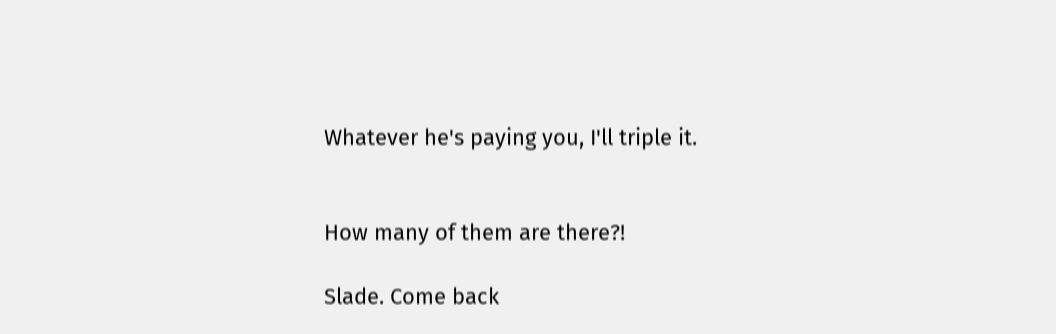Whatever he's paying you, I'll triple it.


How many of them are there?!

Slade. Come back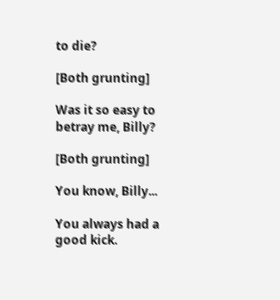to die?

[Both grunting]

Was it so easy to betray me, Billy?

[Both grunting]

You know, Billy...

You always had a good kick.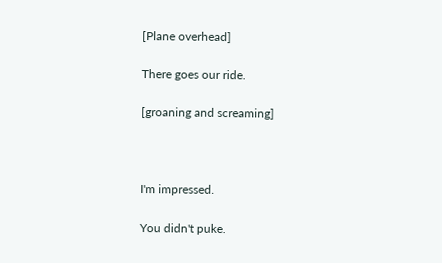[Plane overhead]

There goes our ride.

[groaning and screaming]



I'm impressed.

You didn't puke.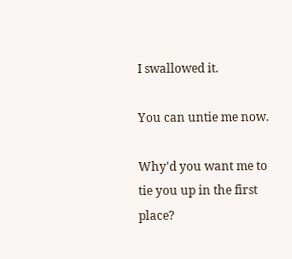I swallowed it.

You can untie me now.

Why'd you want me to tie you up in the first place?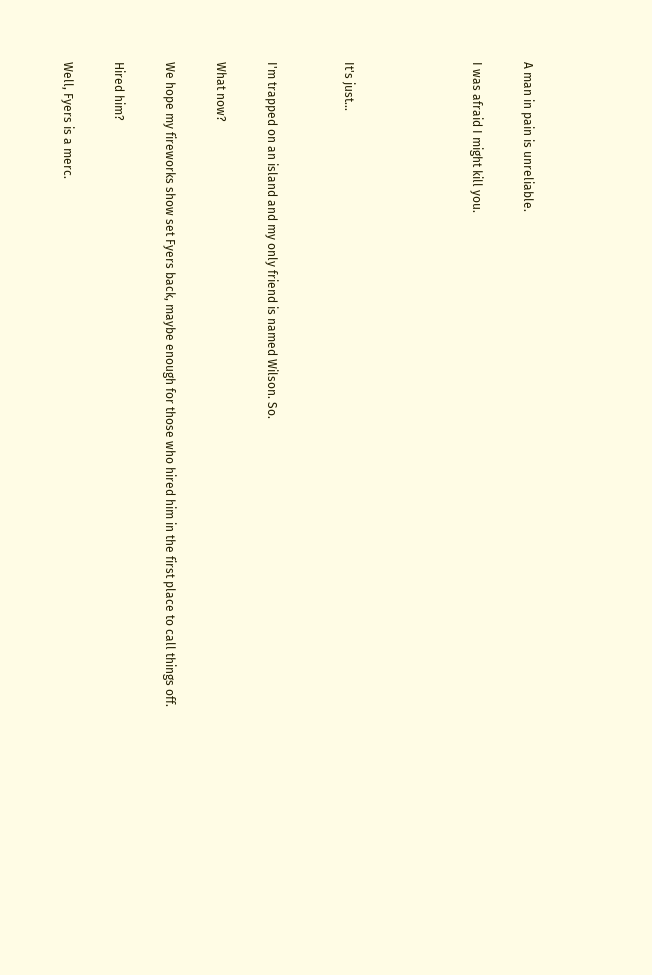A man in pain is unreliable.

I was afraid I might kill you.




It's just...


I'm trapped on an island and my only friend is named Wilson. So.

What now?

We hope my fireworks show set Fyers back, maybe enough for those who hired him in the first place to call things off.

Hired him?

Well, Fyers is a merc.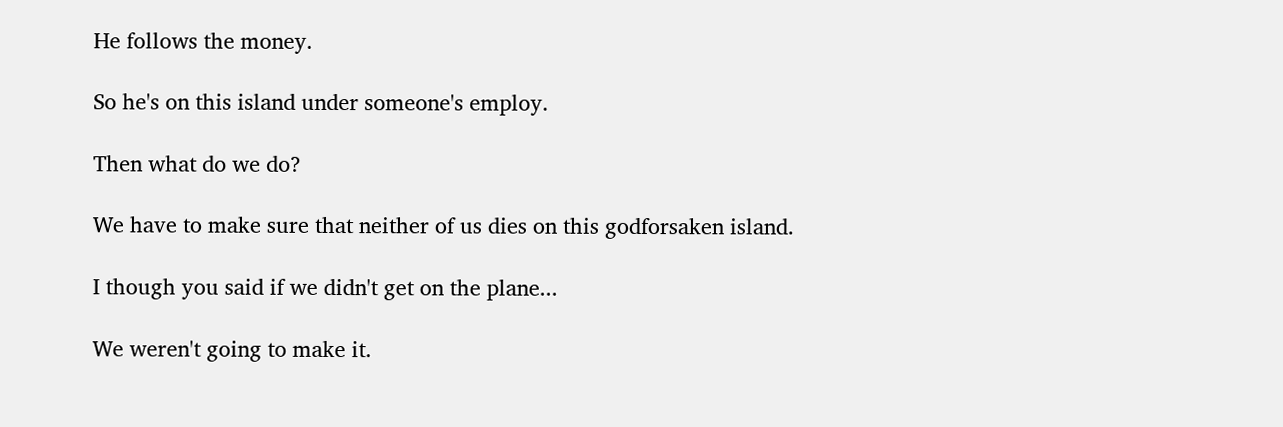He follows the money.

So he's on this island under someone's employ.

Then what do we do?

We have to make sure that neither of us dies on this godforsaken island.

I though you said if we didn't get on the plane...

We weren't going to make it.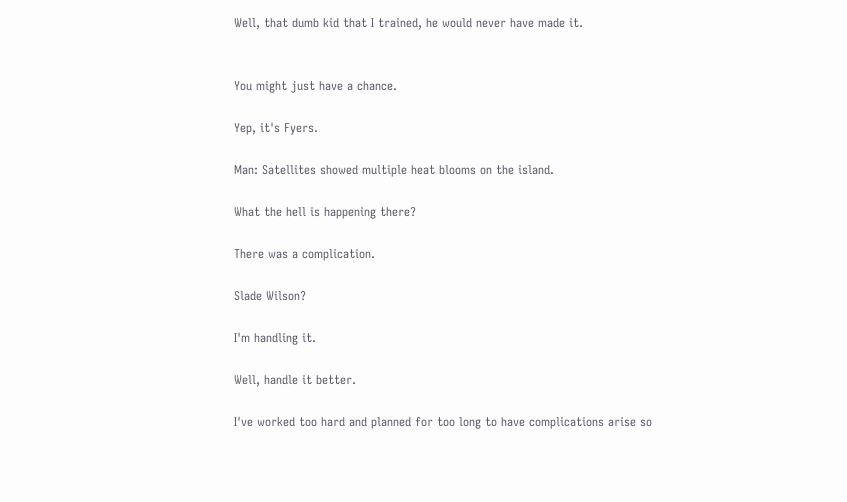Well, that dumb kid that I trained, he would never have made it.


You might just have a chance.

Yep, it's Fyers.

Man: Satellites showed multiple heat blooms on the island.

What the hell is happening there?

There was a complication.

Slade Wilson?

I'm handling it.

Well, handle it better.

I've worked too hard and planned for too long to have complications arise so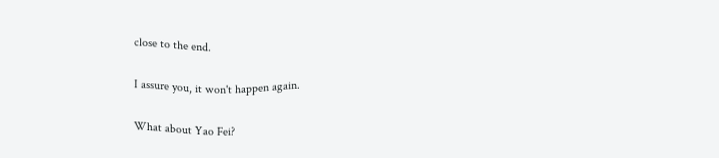close to the end.

I assure you, it won't happen again.

What about Yao Fei?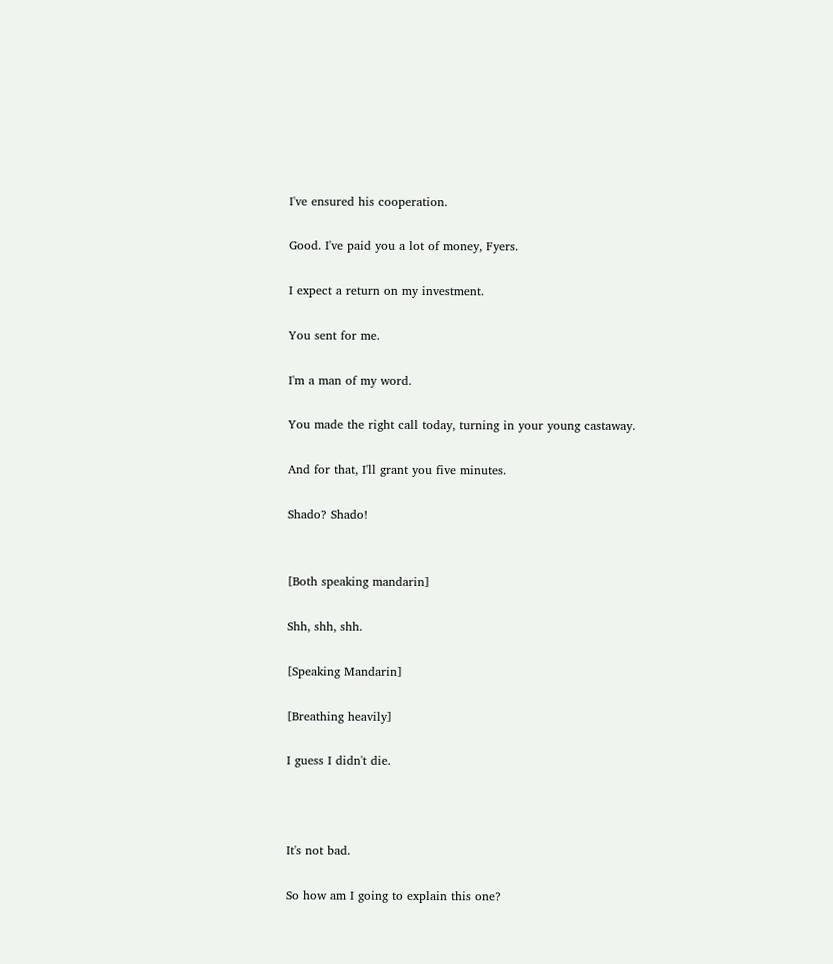I've ensured his cooperation.

Good. I've paid you a lot of money, Fyers.

I expect a return on my investment.

You sent for me.

I'm a man of my word.

You made the right call today, turning in your young castaway.

And for that, I'll grant you five minutes.

Shado? Shado!


[Both speaking mandarin]

Shh, shh, shh.

[Speaking Mandarin]

[Breathing heavily]

I guess I didn't die.



It's not bad.

So how am I going to explain this one?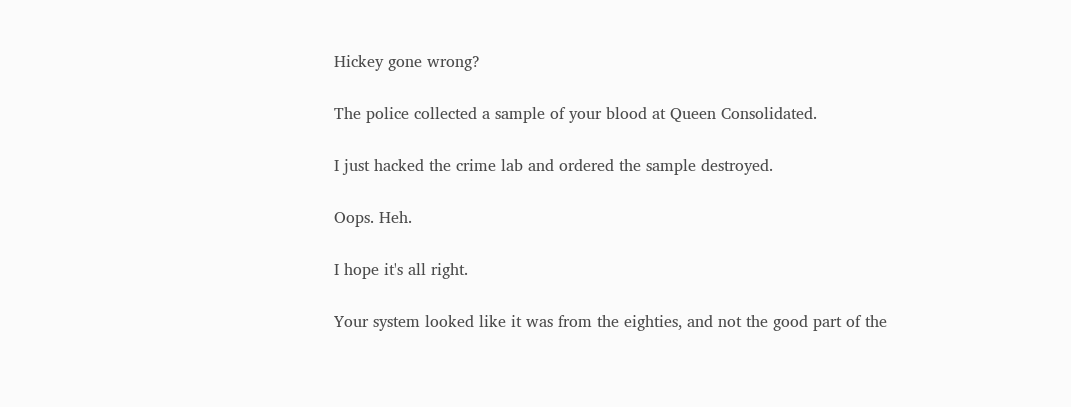Hickey gone wrong?

The police collected a sample of your blood at Queen Consolidated.

I just hacked the crime lab and ordered the sample destroyed.

Oops. Heh.

I hope it's all right.

Your system looked like it was from the eighties, and not the good part of the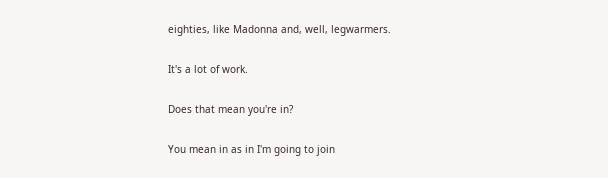eighties, like Madonna and, well, legwarmers.

It's a lot of work.

Does that mean you're in?

You mean in as in I'm going to join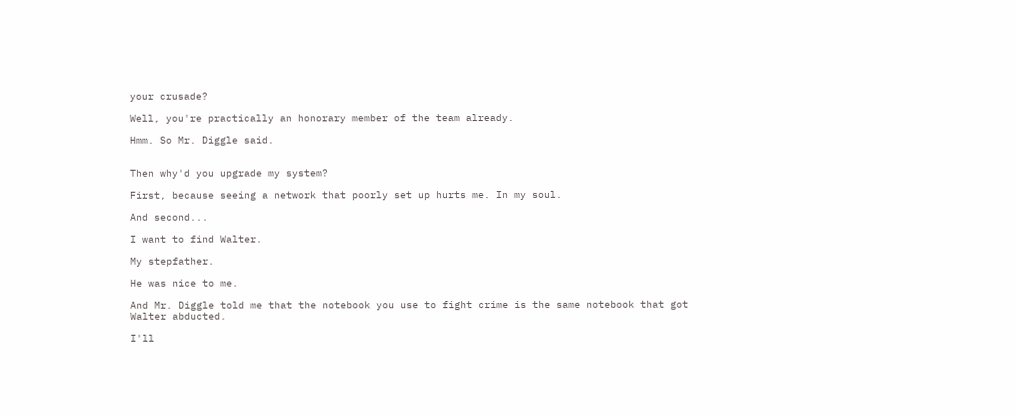your crusade?

Well, you're practically an honorary member of the team already.

Hmm. So Mr. Diggle said.


Then why'd you upgrade my system?

First, because seeing a network that poorly set up hurts me. In my soul.

And second...

I want to find Walter.

My stepfather.

He was nice to me.

And Mr. Diggle told me that the notebook you use to fight crime is the same notebook that got Walter abducted.

I'll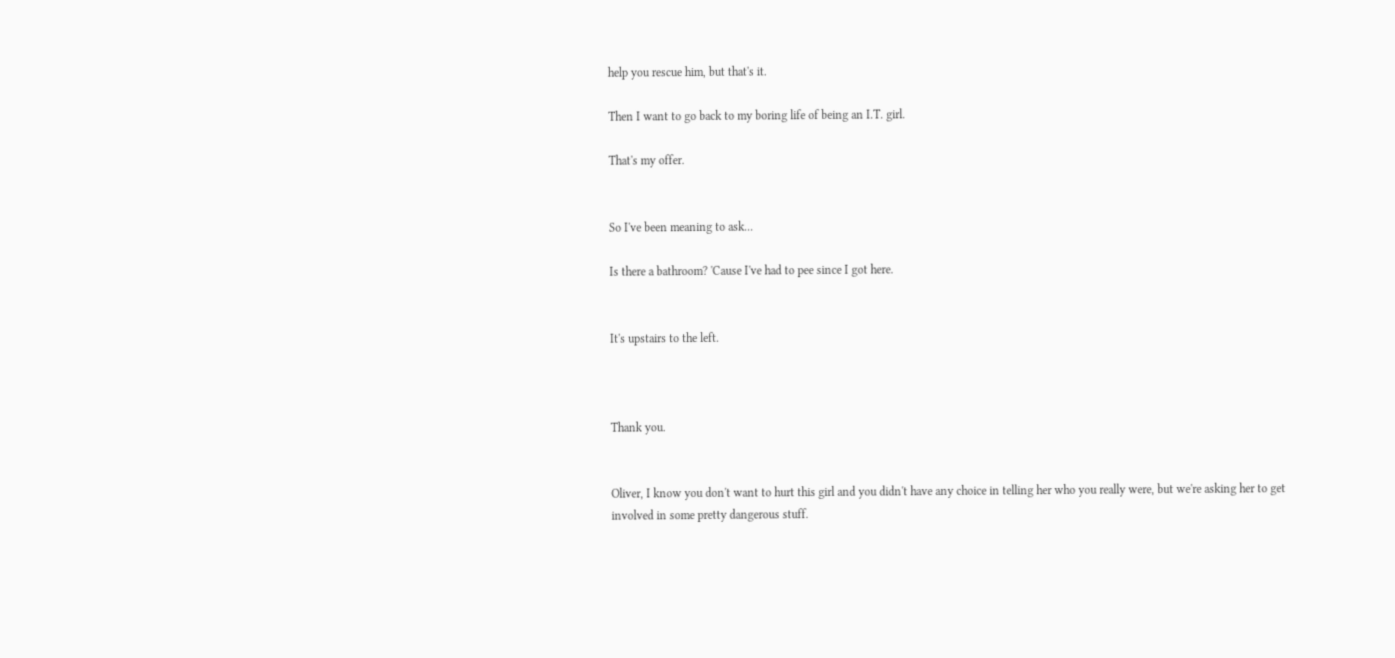help you rescue him, but that's it.

Then I want to go back to my boring life of being an I.T. girl.

That's my offer.


So I've been meaning to ask...

Is there a bathroom? 'Cause I've had to pee since I got here.


It's upstairs to the left.



Thank you.


Oliver, I know you don't want to hurt this girl and you didn't have any choice in telling her who you really were, but we're asking her to get involved in some pretty dangerous stuff.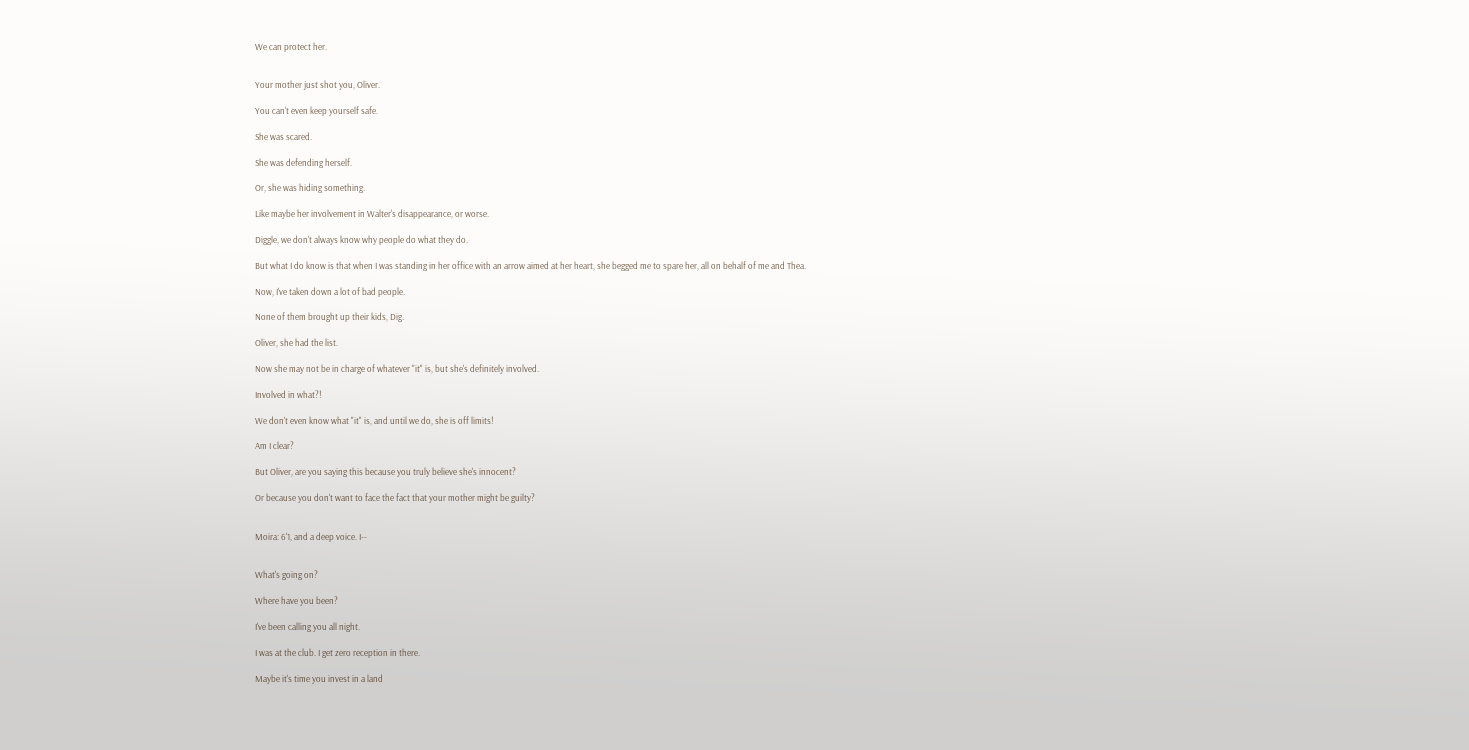We can protect her.


Your mother just shot you, Oliver.

You can't even keep yourself safe.

She was scared.

She was defending herself.

Or, she was hiding something.

Like maybe her involvement in Walter's disappearance, or worse.

Diggle, we don't always know why people do what they do.

But what I do know is that when I was standing in her office with an arrow aimed at her heart, she begged me to spare her, all on behalf of me and Thea.

Now, I've taken down a lot of bad people.

None of them brought up their kids, Dig.

Oliver, she had the list.

Now she may not be in charge of whatever "it" is, but she's definitely involved.

Involved in what?!

We don't even know what "it" is, and until we do, she is off limits!

Am I clear?

But Oliver, are you saying this because you truly believe she's innocent?

Or because you don't want to face the fact that your mother might be guilty?


Moira: 6'1, and a deep voice. I--


What's going on?

Where have you been?

I've been calling you all night.

I was at the club. I get zero reception in there.

Maybe it's time you invest in a land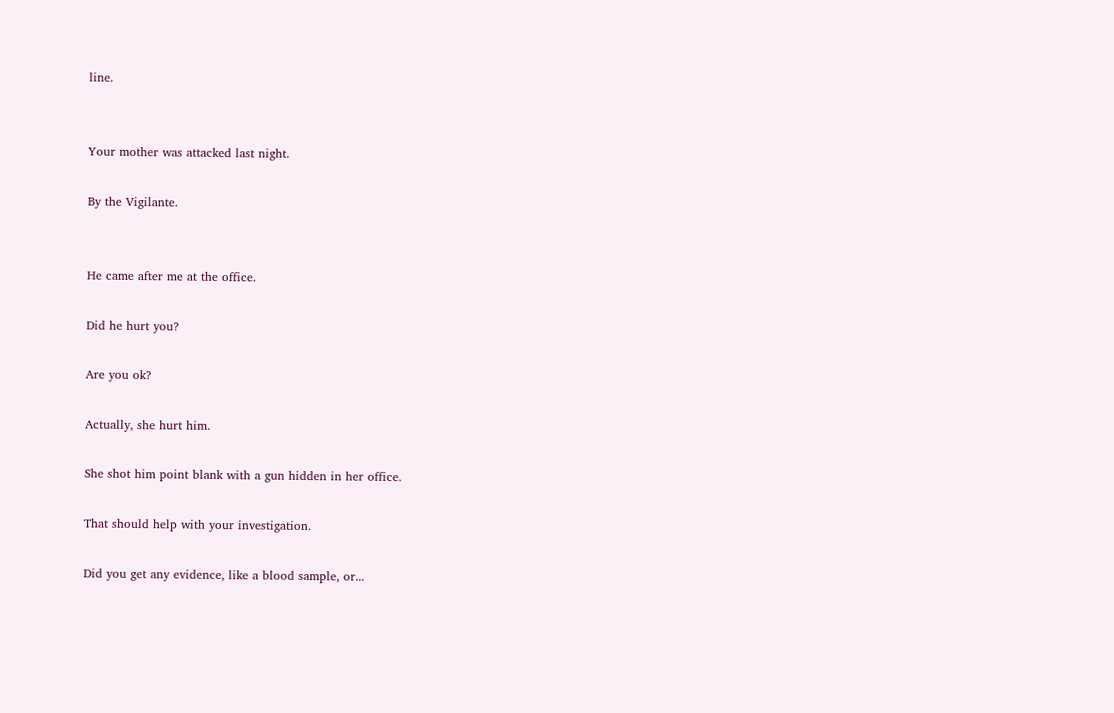line.


Your mother was attacked last night.

By the Vigilante.


He came after me at the office.

Did he hurt you?

Are you ok?

Actually, she hurt him.

She shot him point blank with a gun hidden in her office.

That should help with your investigation.

Did you get any evidence, like a blood sample, or...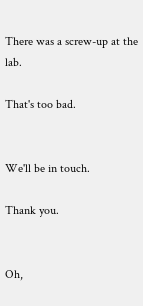There was a screw-up at the lab.

That's too bad.


We'll be in touch.

Thank you.


Oh,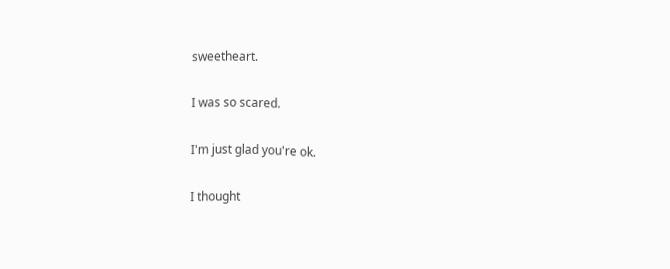sweetheart.

I was so scared.

I'm just glad you're ok.

I thought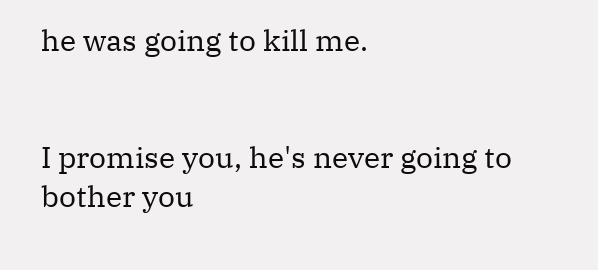he was going to kill me.


I promise you, he's never going to bother you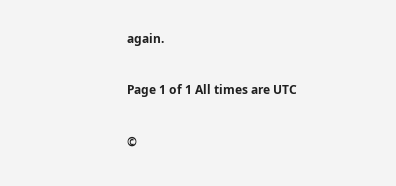again.

Page 1 of 1 All times are UTC

©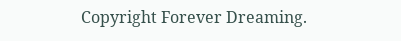Copyright Forever Dreaming.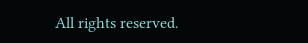All rights reserved.